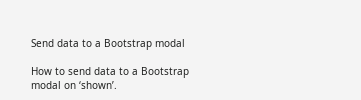Send data to a Bootstrap modal

How to send data to a Bootstrap modal on ‘shown’.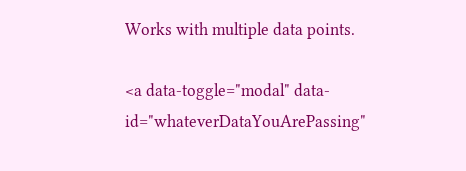Works with multiple data points.

<a data-toggle="modal" data-id="whateverDataYouArePassing"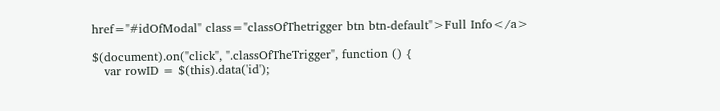href="#idOfModal" class="classOfThetrigger btn btn-default">Full Info</a>

$(document).on("click", ".classOfTheTrigger", function () {
   var rowID = $(this).data('id');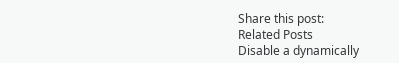Share this post:
Related Posts
Disable a dynamically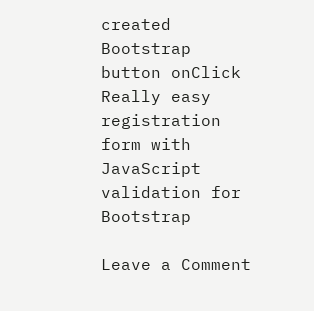created Bootstrap button onClick
Really easy registration form with JavaScript validation for Bootstrap

Leave a Comment